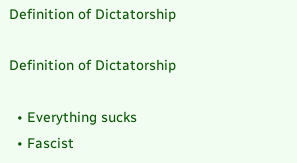Definition of Dictatorship

Definition of Dictatorship

  • Everything sucks
  • Fascist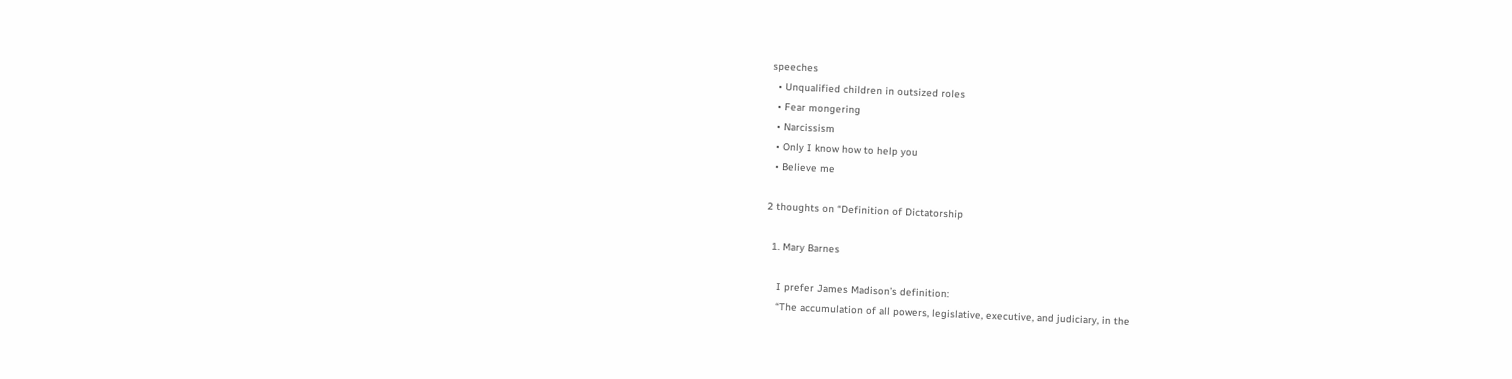speeches
  • Unqualified children in outsized roles
  • Fear mongering
  • Narcissism
  • Only I know how to help you
  • Believe me

2 thoughts on “Definition of Dictatorship

  1. Mary Barnes

    I prefer James Madison’s definition:
    “The accumulation of all powers, legislative, executive, and judiciary, in the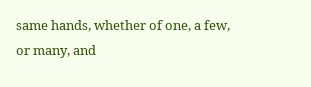same hands, whether of one, a few, or many, and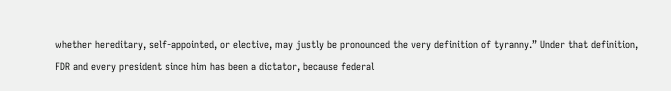whether hereditary, self-appointed, or elective, may justly be pronounced the very definition of tyranny.” Under that definition, FDR and every president since him has been a dictator, because federal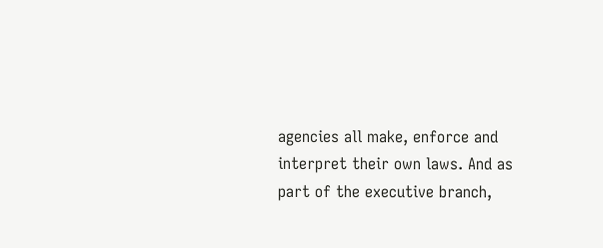agencies all make, enforce and interpret their own laws. And as part of the executive branch,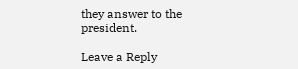they answer to the president.

Leave a Reply